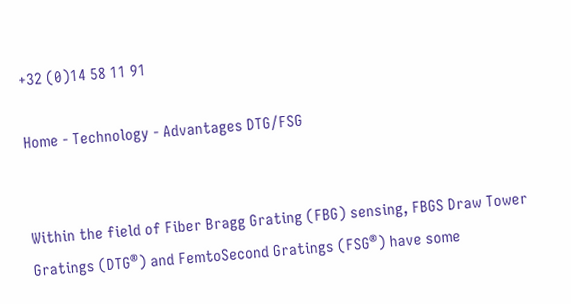+32 (0)14 58 11 91

Home - Technology - Advantages DTG/FSG


Within the field of Fiber Bragg Grating (FBG) sensing, FBGS Draw Tower Gratings (DTG®) and FemtoSecond Gratings (FSG®) have some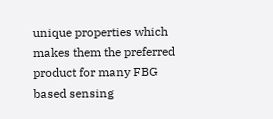unique properties which makes them the preferred product for many FBG based sensing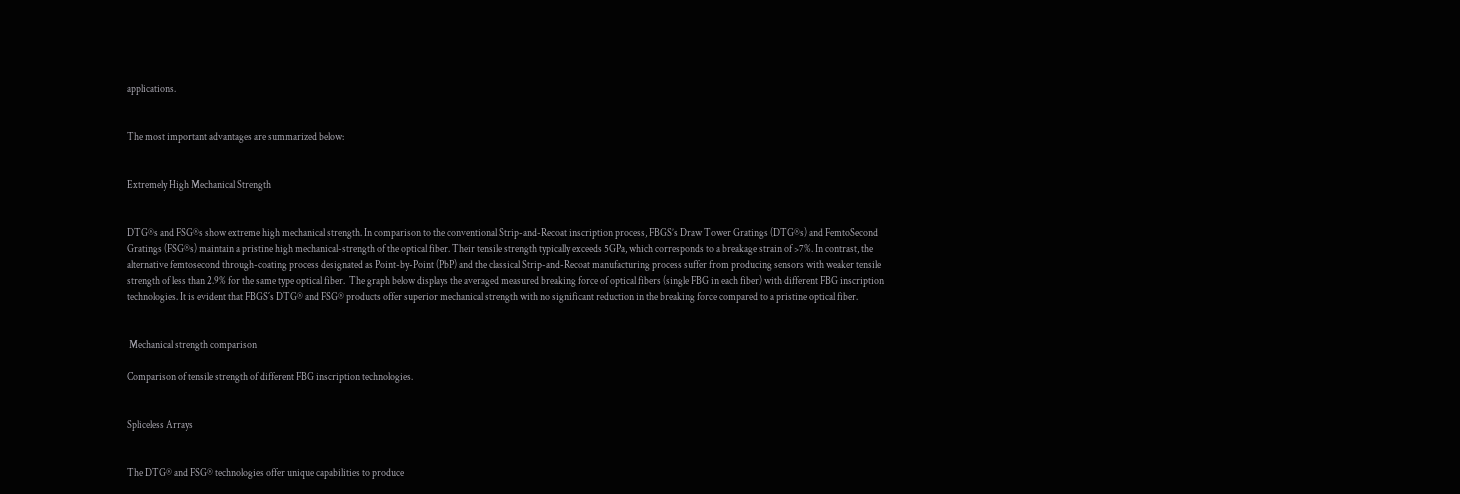applications.


The most important advantages are summarized below:


Extremely High Mechanical Strength


DTG®s and FSG®s show extreme high mechanical strength. In comparison to the conventional Strip-and-Recoat inscription process, FBGS’s Draw Tower Gratings (DTG®s) and FemtoSecond Gratings (FSG®s) maintain a pristine high mechanical-strength of the optical fiber. Their tensile strength typically exceeds 5GPa, which corresponds to a breakage strain of >7%. In contrast, the alternative femtosecond through-coating process designated as Point-by-Point (PbP) and the classical Strip-and-Recoat manufacturing process suffer from producing sensors with weaker tensile strength of less than 2.9% for the same type optical fiber.  The graph below displays the averaged measured breaking force of optical fibers (single FBG in each fiber) with different FBG inscription technologies. It is evident that FBGS´s DTG® and FSG® products offer superior mechanical strength with no significant reduction in the breaking force compared to a pristine optical fiber.


 Mechanical strength comparison

Comparison of tensile strength of different FBG inscription technologies.


Spliceless Arrays


The DTG® and FSG® technologies offer unique capabilities to produce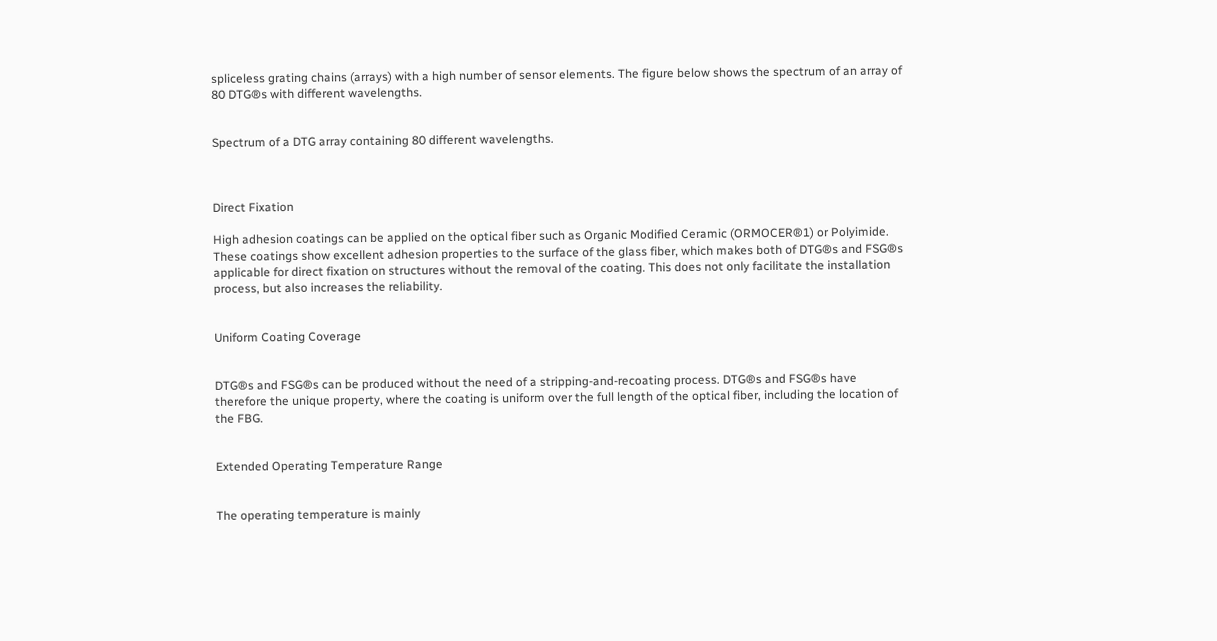spliceless grating chains (arrays) with a high number of sensor elements. The figure below shows the spectrum of an array of 80 DTG®s with different wavelengths.


Spectrum of a DTG array containing 80 different wavelengths.



Direct Fixation

High adhesion coatings can be applied on the optical fiber such as Organic Modified Ceramic (ORMOCER®1) or Polyimide. These coatings show excellent adhesion properties to the surface of the glass fiber, which makes both of DTG®s and FSG®s applicable for direct fixation on structures without the removal of the coating. This does not only facilitate the installation process, but also increases the reliability.


Uniform Coating Coverage


DTG®s and FSG®s can be produced without the need of a stripping-and-recoating process. DTG®s and FSG®s have therefore the unique property, where the coating is uniform over the full length of the optical fiber, including the location of the FBG.


Extended Operating Temperature Range


The operating temperature is mainly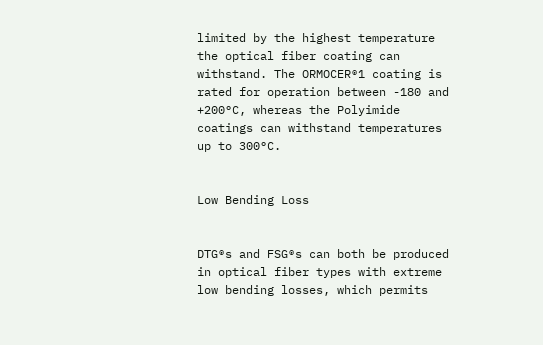limited by the highest temperature the optical fiber coating can withstand. The ORMOCER®1 coating is rated for operation between -180 and +200°C, whereas the Polyimide coatings can withstand temperatures up to 300°C.


Low Bending Loss


DTG®s and FSG®s can both be produced in optical fiber types with extreme low bending losses, which permits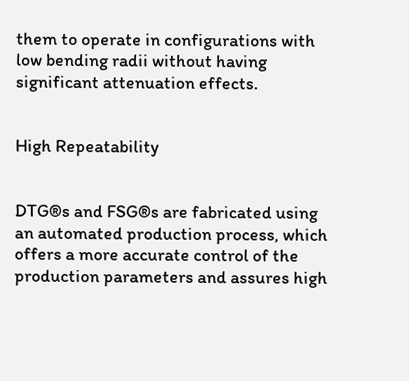them to operate in configurations with low bending radii without having significant attenuation effects.


High Repeatability


DTG®s and FSG®s are fabricated using an automated production process, which offers a more accurate control of the production parameters and assures high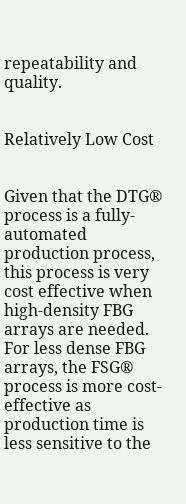repeatability and quality.


Relatively Low Cost


Given that the DTG® process is a fully-automated production process, this process is very cost effective when high-density FBG arrays are needed. For less dense FBG arrays, the FSG® process is more cost-effective as production time is less sensitive to the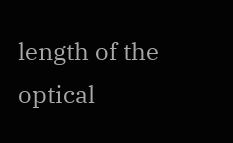length of the optical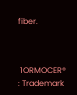fiber.



 1ORMOCER® : Trademark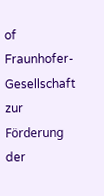of Fraunhofer-Gesellschaft zur Förderung der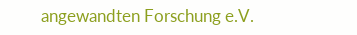angewandten Forschung e.V.